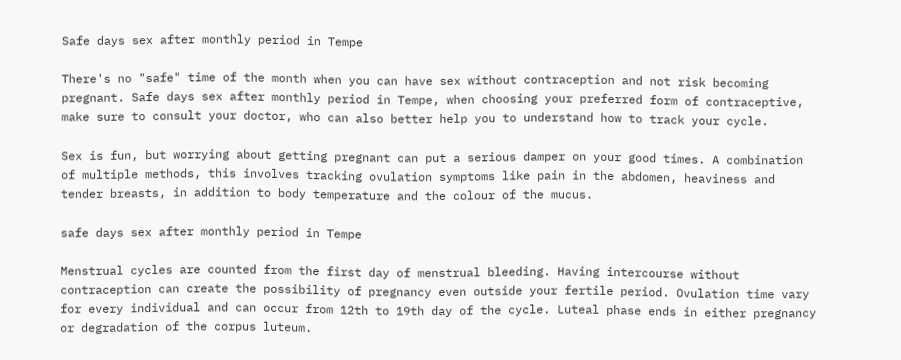Safe days sex after monthly period in Tempe

There's no "safe" time of the month when you can have sex without contraception and not risk becoming pregnant. Safe days sex after monthly period in Tempe, when choosing your preferred form of contraceptive, make sure to consult your doctor, who can also better help you to understand how to track your cycle.

Sex is fun, but worrying about getting pregnant can put a serious damper on your good times. A combination of multiple methods, this involves tracking ovulation symptoms like pain in the abdomen, heaviness and tender breasts, in addition to body temperature and the colour of the mucus.

safe days sex after monthly period in Tempe

Menstrual cycles are counted from the first day of menstrual bleeding. Having intercourse without contraception can create the possibility of pregnancy even outside your fertile period. Ovulation time vary for every individual and can occur from 12th to 19th day of the cycle. Luteal phase ends in either pregnancy or degradation of the corpus luteum.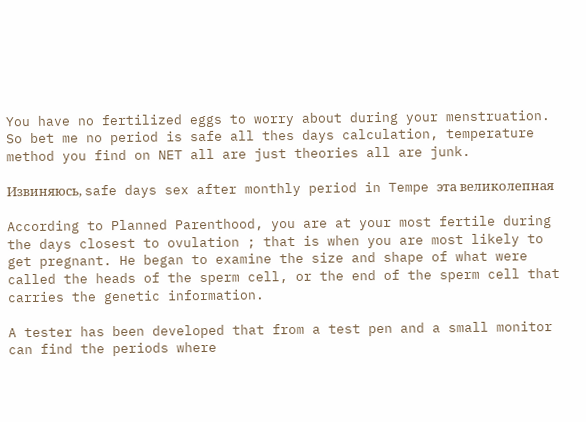You have no fertilized eggs to worry about during your menstruation. So bet me no period is safe all thes days calculation, temperature method you find on NET all are just theories all are junk.

Извиняюсь, safe days sex after monthly period in Tempe эта великолепная

According to Planned Parenthood, you are at your most fertile during the days closest to ovulation ; that is when you are most likely to get pregnant. He began to examine the size and shape of what were called the heads of the sperm cell, or the end of the sperm cell that carries the genetic information.

A tester has been developed that from a test pen and a small monitor can find the periods where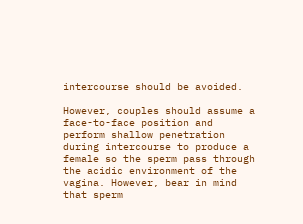intercourse should be avoided.

However, couples should assume a face-to-face position and perform shallow penetration during intercourse to produce a female so the sperm pass through the acidic environment of the vagina. However, bear in mind that sperm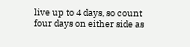live up to 4 days, so count four days on either side as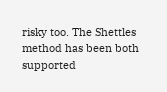risky too. The Shettles method has been both supported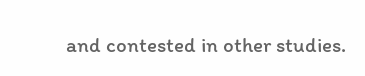and contested in other studies.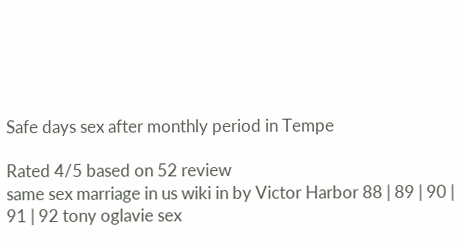Safe days sex after monthly period in Tempe

Rated 4/5 based on 52 review
same sex marriage in us wiki in by Victor Harbor 88 | 89 | 90 | 91 | 92 tony oglavie sex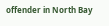offender in North Bay